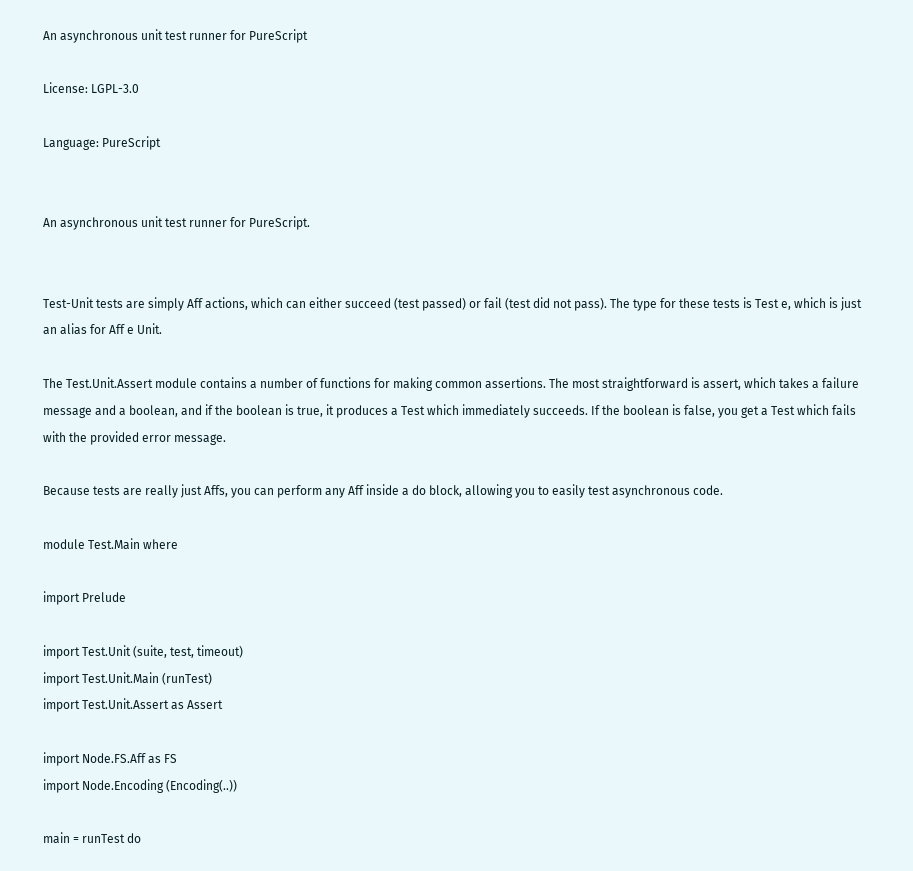An asynchronous unit test runner for PureScript

License: LGPL-3.0

Language: PureScript


An asynchronous unit test runner for PureScript.


Test-Unit tests are simply Aff actions, which can either succeed (test passed) or fail (test did not pass). The type for these tests is Test e, which is just an alias for Aff e Unit.

The Test.Unit.Assert module contains a number of functions for making common assertions. The most straightforward is assert, which takes a failure message and a boolean, and if the boolean is true, it produces a Test which immediately succeeds. If the boolean is false, you get a Test which fails with the provided error message.

Because tests are really just Affs, you can perform any Aff inside a do block, allowing you to easily test asynchronous code.

module Test.Main where

import Prelude

import Test.Unit (suite, test, timeout)
import Test.Unit.Main (runTest)
import Test.Unit.Assert as Assert

import Node.FS.Aff as FS
import Node.Encoding (Encoding(..))

main = runTest do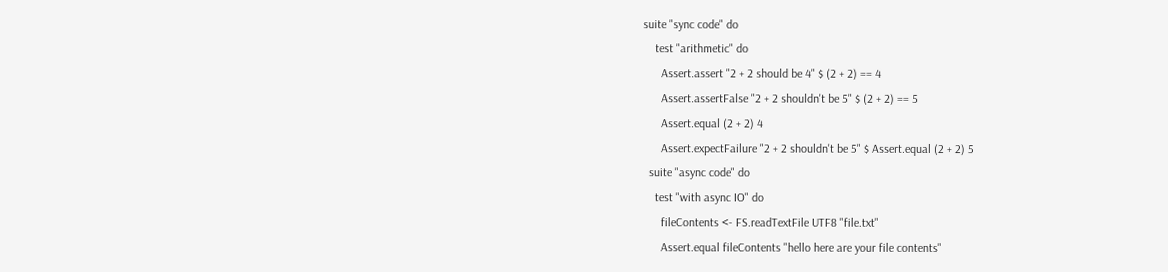suite "sync code" do
    test "arithmetic" do
      Assert.assert "2 + 2 should be 4" $ (2 + 2) == 4
      Assert.assertFalse "2 + 2 shouldn't be 5" $ (2 + 2) == 5
      Assert.equal (2 + 2) 4
      Assert.expectFailure "2 + 2 shouldn't be 5" $ Assert.equal (2 + 2) 5
  suite "async code" do
    test "with async IO" do
      fileContents <- FS.readTextFile UTF8 "file.txt"
      Assert.equal fileContents "hello here are your file contents"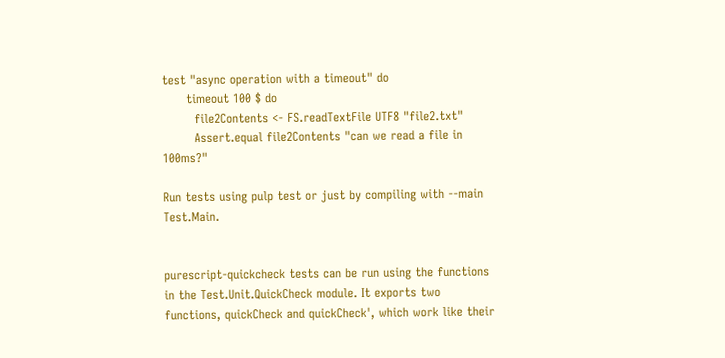test "async operation with a timeout" do
      timeout 100 $ do
        file2Contents <- FS.readTextFile UTF8 "file2.txt"
        Assert.equal file2Contents "can we read a file in 100ms?"

Run tests using pulp test or just by compiling with --main Test.Main.


purescript-quickcheck tests can be run using the functions in the Test.Unit.QuickCheck module. It exports two functions, quickCheck and quickCheck', which work like their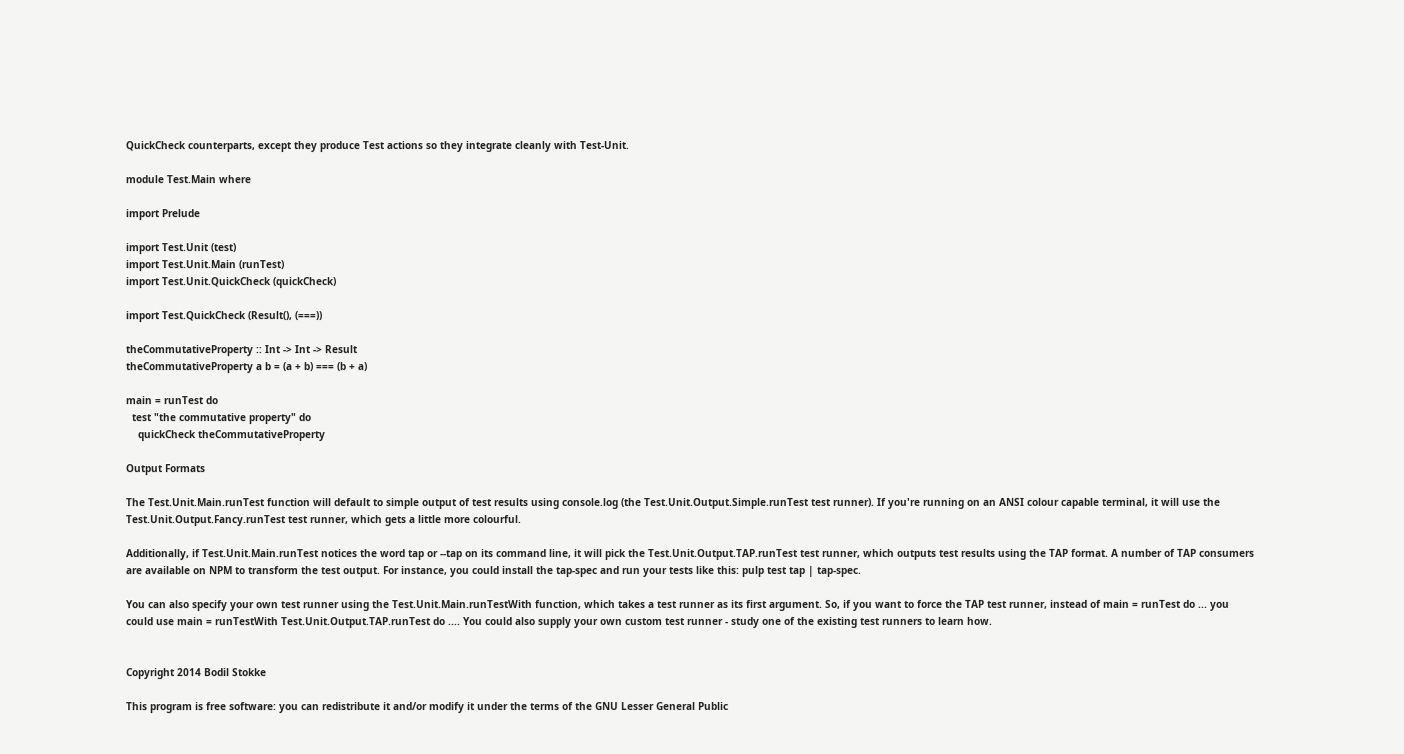QuickCheck counterparts, except they produce Test actions so they integrate cleanly with Test-Unit.

module Test.Main where

import Prelude

import Test.Unit (test)
import Test.Unit.Main (runTest)
import Test.Unit.QuickCheck (quickCheck)

import Test.QuickCheck (Result(), (===))

theCommutativeProperty :: Int -> Int -> Result
theCommutativeProperty a b = (a + b) === (b + a)

main = runTest do
  test "the commutative property" do
    quickCheck theCommutativeProperty

Output Formats

The Test.Unit.Main.runTest function will default to simple output of test results using console.log (the Test.Unit.Output.Simple.runTest test runner). If you're running on an ANSI colour capable terminal, it will use the Test.Unit.Output.Fancy.runTest test runner, which gets a little more colourful.

Additionally, if Test.Unit.Main.runTest notices the word tap or --tap on its command line, it will pick the Test.Unit.Output.TAP.runTest test runner, which outputs test results using the TAP format. A number of TAP consumers are available on NPM to transform the test output. For instance, you could install the tap-spec and run your tests like this: pulp test tap | tap-spec.

You can also specify your own test runner using the Test.Unit.Main.runTestWith function, which takes a test runner as its first argument. So, if you want to force the TAP test runner, instead of main = runTest do ... you could use main = runTestWith Test.Unit.Output.TAP.runTest do .... You could also supply your own custom test runner - study one of the existing test runners to learn how.


Copyright 2014 Bodil Stokke

This program is free software: you can redistribute it and/or modify it under the terms of the GNU Lesser General Public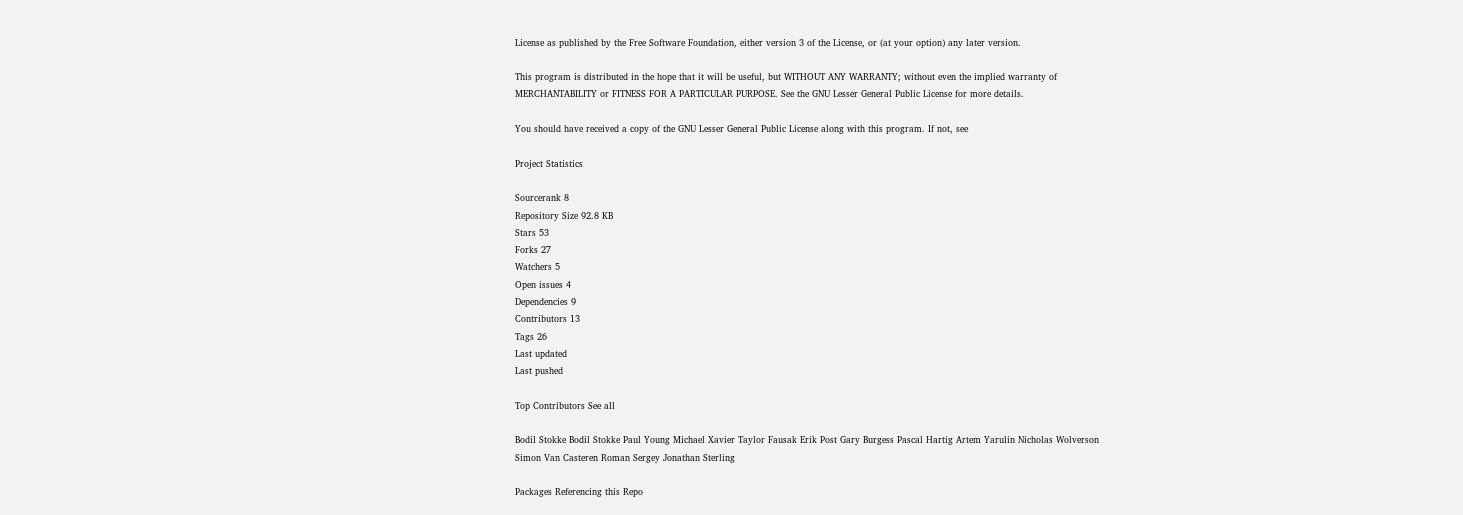License as published by the Free Software Foundation, either version 3 of the License, or (at your option) any later version.

This program is distributed in the hope that it will be useful, but WITHOUT ANY WARRANTY; without even the implied warranty of MERCHANTABILITY or FITNESS FOR A PARTICULAR PURPOSE. See the GNU Lesser General Public License for more details.

You should have received a copy of the GNU Lesser General Public License along with this program. If not, see

Project Statistics

Sourcerank 8
Repository Size 92.8 KB
Stars 53
Forks 27
Watchers 5
Open issues 4
Dependencies 9
Contributors 13
Tags 26
Last updated
Last pushed

Top Contributors See all

Bodil Stokke Bodil Stokke Paul Young Michael Xavier Taylor Fausak Erik Post Gary Burgess Pascal Hartig Artem Yarulin Nicholas Wolverson Simon Van Casteren Roman Sergey Jonathan Sterling

Packages Referencing this Repo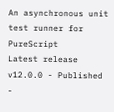An asynchronous unit test runner for PureScript
Latest release v12.0.0 - Published -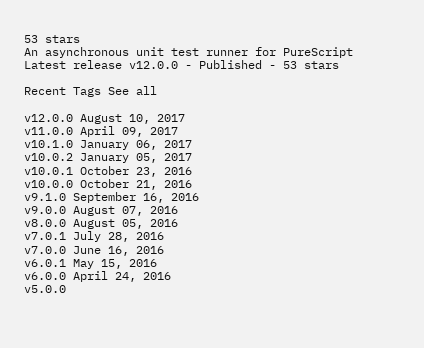53 stars
An asynchronous unit test runner for PureScript
Latest release v12.0.0 - Published - 53 stars

Recent Tags See all

v12.0.0 August 10, 2017
v11.0.0 April 09, 2017
v10.1.0 January 06, 2017
v10.0.2 January 05, 2017
v10.0.1 October 23, 2016
v10.0.0 October 21, 2016
v9.1.0 September 16, 2016
v9.0.0 August 07, 2016
v8.0.0 August 05, 2016
v7.0.1 July 28, 2016
v7.0.0 June 16, 2016
v6.0.1 May 15, 2016
v6.0.0 April 24, 2016
v5.0.0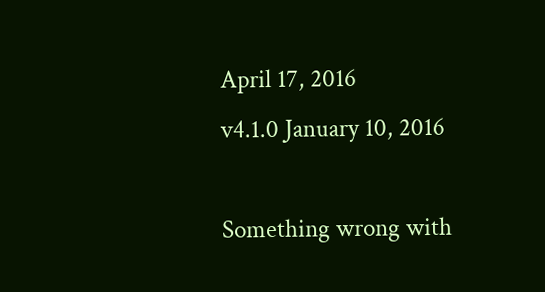April 17, 2016
v4.1.0 January 10, 2016

Something wrong with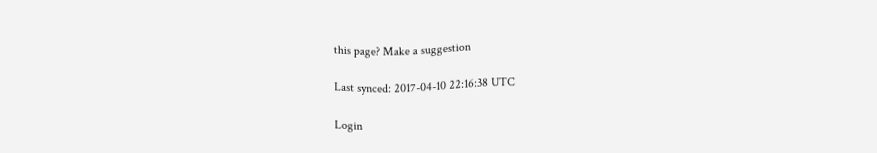this page? Make a suggestion

Last synced: 2017-04-10 22:16:38 UTC

Login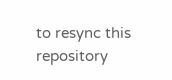to resync this repository